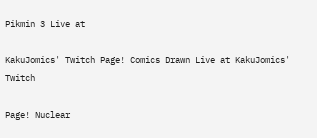Pikmin 3 Live at

KakuJomics' Twitch Page! Comics Drawn Live at KakuJomics' Twitch

Page! Nuclear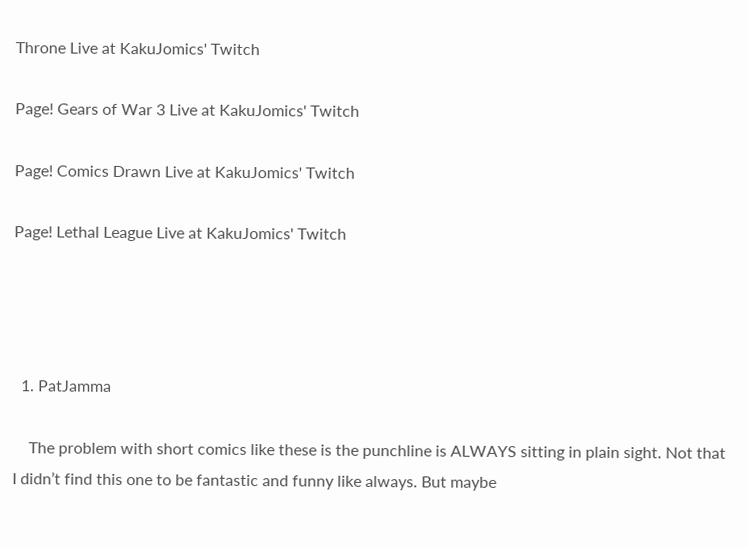Throne Live at KakuJomics' Twitch

Page! Gears of War 3 Live at KakuJomics' Twitch

Page! Comics Drawn Live at KakuJomics' Twitch

Page! Lethal League Live at KakuJomics' Twitch




  1. PatJamma

    The problem with short comics like these is the punchline is ALWAYS sitting in plain sight. Not that I didn’t find this one to be fantastic and funny like always. But maybe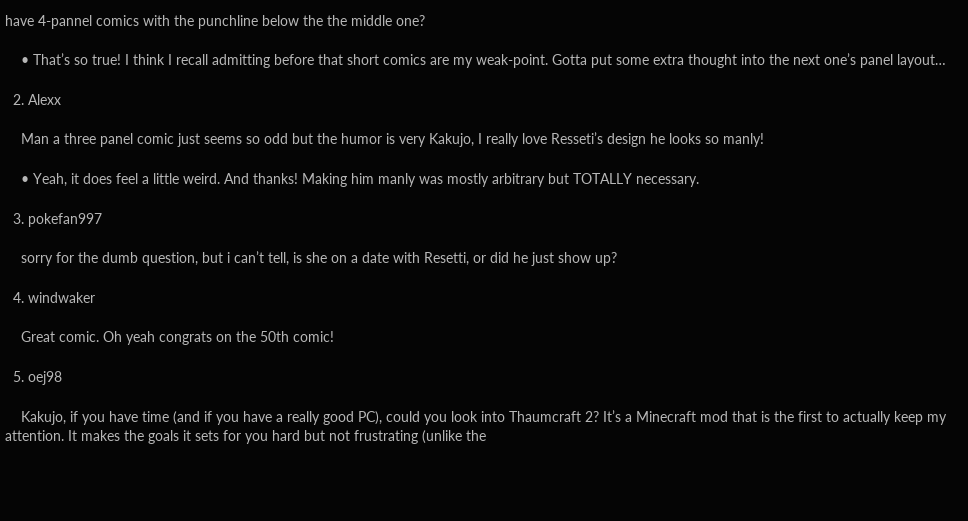have 4-pannel comics with the punchline below the the middle one?

    • That’s so true! I think I recall admitting before that short comics are my weak-point. Gotta put some extra thought into the next one’s panel layout…

  2. Alexx

    Man a three panel comic just seems so odd but the humor is very Kakujo, I really love Resseti’s design he looks so manly!

    • Yeah, it does feel a little weird. And thanks! Making him manly was mostly arbitrary but TOTALLY necessary.

  3. pokefan997

    sorry for the dumb question, but i can’t tell, is she on a date with Resetti, or did he just show up?

  4. windwaker

    Great comic. Oh yeah congrats on the 50th comic!

  5. oej98

    Kakujo, if you have time (and if you have a really good PC), could you look into Thaumcraft 2? It’s a Minecraft mod that is the first to actually keep my attention. It makes the goals it sets for you hard but not frustrating (unlike the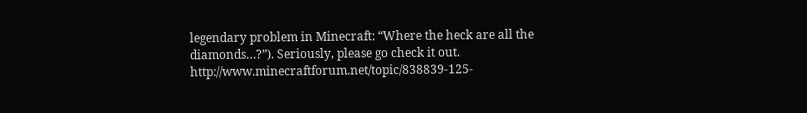legendary problem in Minecraft: “Where the heck are all the diamonds…?”). Seriously, please go check it out. http://www.minecraftforum.net/topic/838839-125-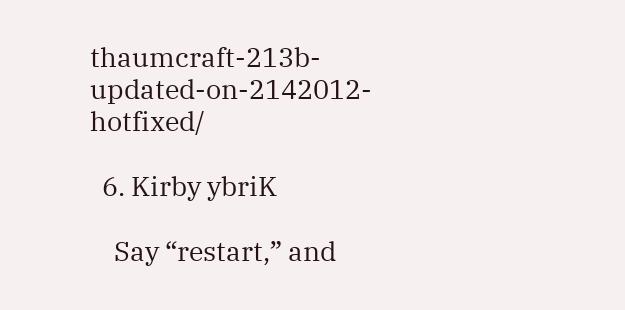thaumcraft-213b-updated-on-2142012-hotfixed/

  6. Kirby ybriK

    Say “restart,” and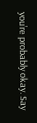you’re probably okay. Say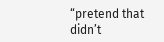“pretend that didn’t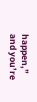happen,” and you’re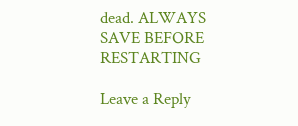dead. ALWAYS SAVE BEFORE RESTARTING

Leave a Reply